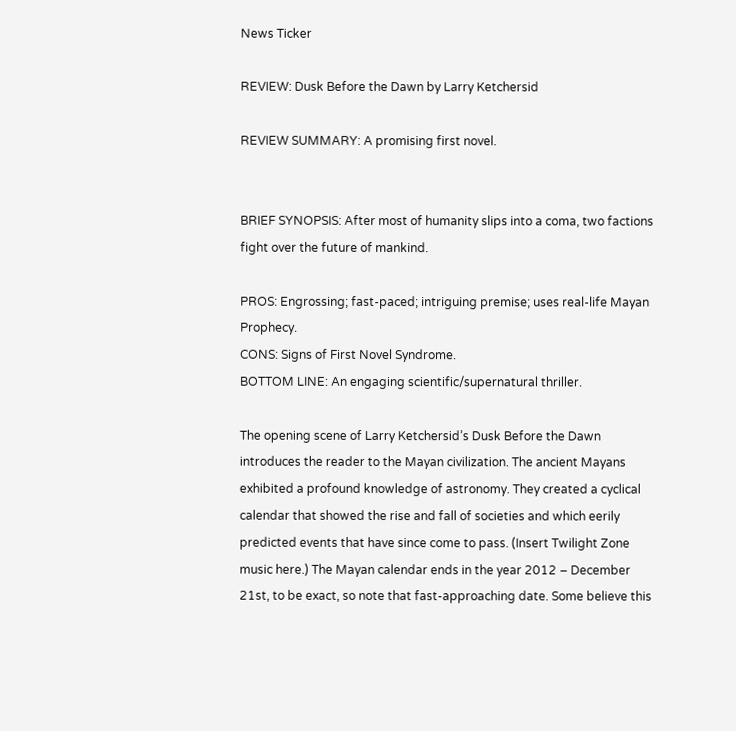News Ticker

REVIEW: Dusk Before the Dawn by Larry Ketchersid

REVIEW SUMMARY: A promising first novel.


BRIEF SYNOPSIS: After most of humanity slips into a coma, two factions fight over the future of mankind.

PROS: Engrossing; fast-paced; intriguing premise; uses real-life Mayan Prophecy.
CONS: Signs of First Novel Syndrome.
BOTTOM LINE: An engaging scientific/supernatural thriller.

The opening scene of Larry Ketchersid’s Dusk Before the Dawn introduces the reader to the Mayan civilization. The ancient Mayans exhibited a profound knowledge of astronomy. They created a cyclical calendar that showed the rise and fall of societies and which eerily predicted events that have since come to pass. (Insert Twilight Zone music here.) The Mayan calendar ends in the year 2012 – December 21st, to be exact, so note that fast-approaching date. Some believe this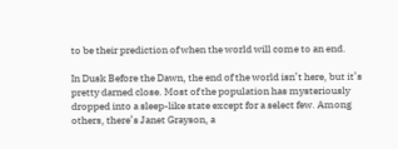to be their prediction of when the world will come to an end.

In Dusk Before the Dawn, the end of the world isn’t here, but it’s pretty darned close. Most of the population has mysteriously dropped into a sleep-like state except for a select few. Among others, there’s Janet Grayson, a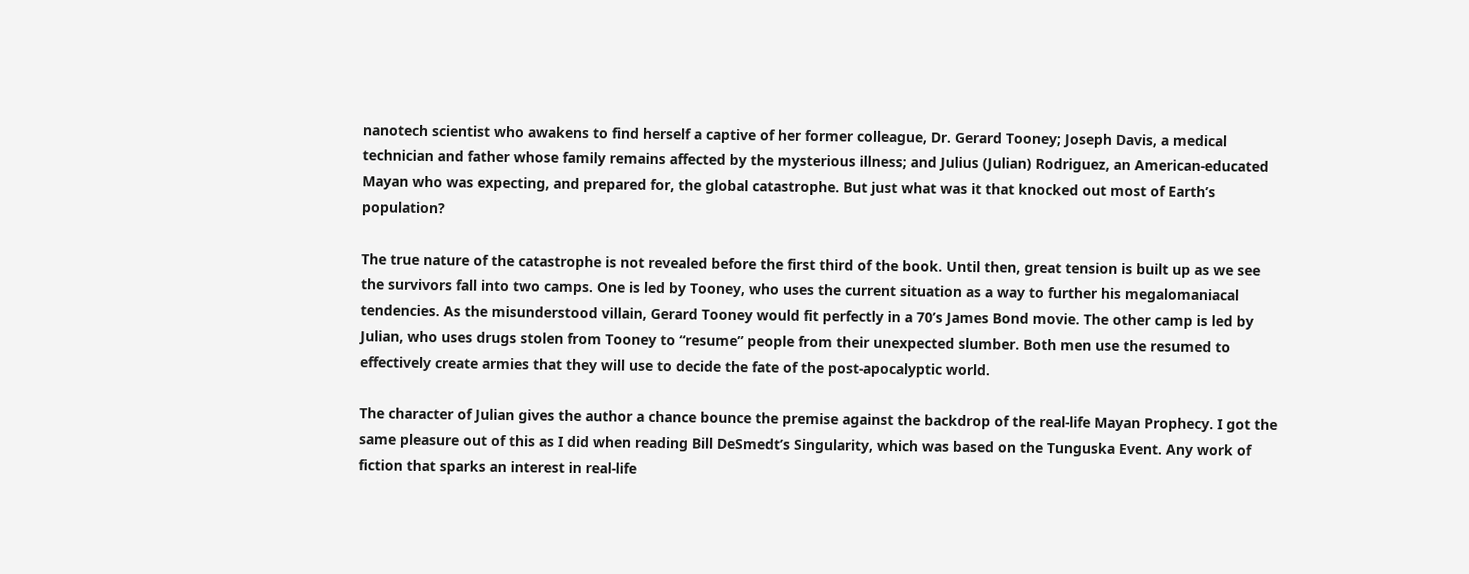nanotech scientist who awakens to find herself a captive of her former colleague, Dr. Gerard Tooney; Joseph Davis, a medical technician and father whose family remains affected by the mysterious illness; and Julius (Julian) Rodriguez, an American-educated Mayan who was expecting, and prepared for, the global catastrophe. But just what was it that knocked out most of Earth’s population?

The true nature of the catastrophe is not revealed before the first third of the book. Until then, great tension is built up as we see the survivors fall into two camps. One is led by Tooney, who uses the current situation as a way to further his megalomaniacal tendencies. As the misunderstood villain, Gerard Tooney would fit perfectly in a 70’s James Bond movie. The other camp is led by Julian, who uses drugs stolen from Tooney to “resume” people from their unexpected slumber. Both men use the resumed to effectively create armies that they will use to decide the fate of the post-apocalyptic world.

The character of Julian gives the author a chance bounce the premise against the backdrop of the real-life Mayan Prophecy. I got the same pleasure out of this as I did when reading Bill DeSmedt’s Singularity, which was based on the Tunguska Event. Any work of fiction that sparks an interest in real-life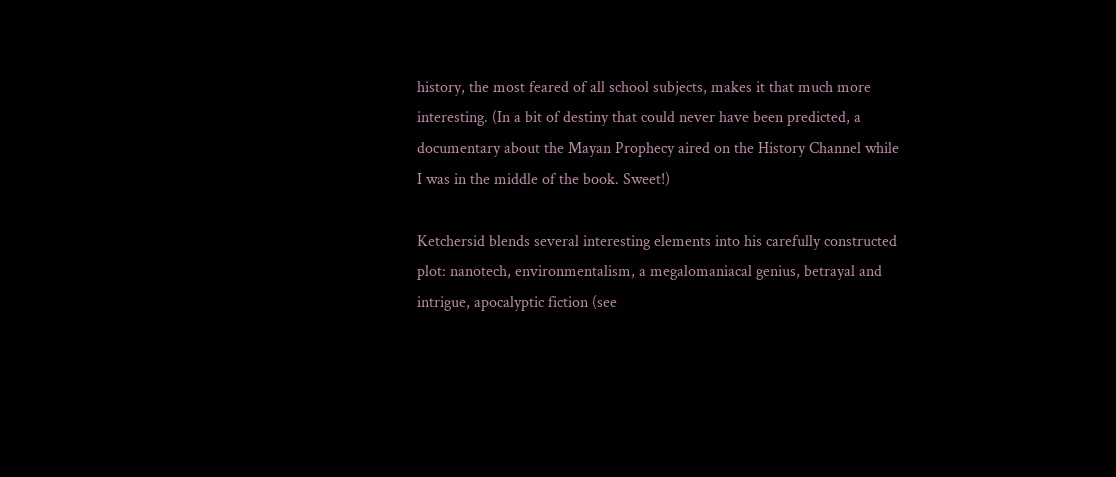history, the most feared of all school subjects, makes it that much more interesting. (In a bit of destiny that could never have been predicted, a documentary about the Mayan Prophecy aired on the History Channel while I was in the middle of the book. Sweet!)

Ketchersid blends several interesting elements into his carefully constructed plot: nanotech, environmentalism, a megalomaniacal genius, betrayal and intrigue, apocalyptic fiction (see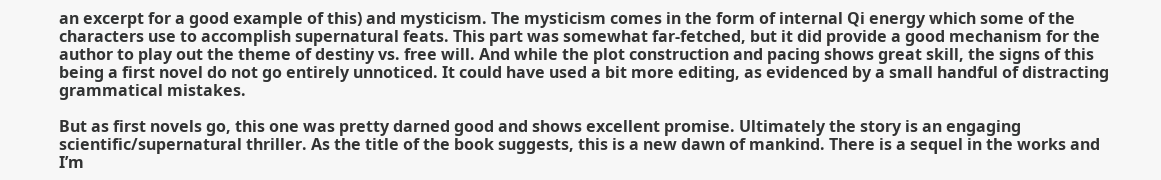an excerpt for a good example of this) and mysticism. The mysticism comes in the form of internal Qi energy which some of the characters use to accomplish supernatural feats. This part was somewhat far-fetched, but it did provide a good mechanism for the author to play out the theme of destiny vs. free will. And while the plot construction and pacing shows great skill, the signs of this being a first novel do not go entirely unnoticed. It could have used a bit more editing, as evidenced by a small handful of distracting grammatical mistakes.

But as first novels go, this one was pretty darned good and shows excellent promise. Ultimately the story is an engaging scientific/supernatural thriller. As the title of the book suggests, this is a new dawn of mankind. There is a sequel in the works and I’m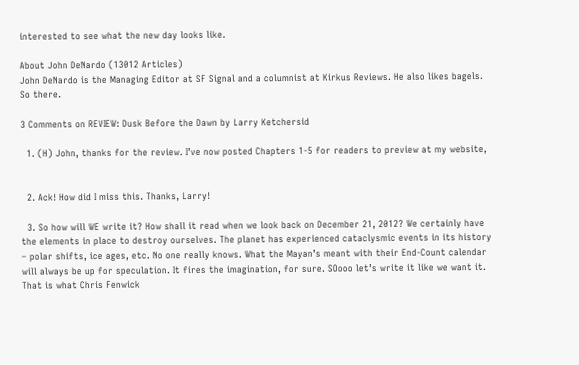interested to see what the new day looks like.

About John DeNardo (13012 Articles)
John DeNardo is the Managing Editor at SF Signal and a columnist at Kirkus Reviews. He also likes bagels. So there.

3 Comments on REVIEW: Dusk Before the Dawn by Larry Ketchersid

  1. (H) John, thanks for the review. I’ve now posted Chapters 1-5 for readers to preview at my website,


  2. Ack! How did I miss this. Thanks, Larry!

  3. So how will WE write it? How shall it read when we look back on December 21, 2012? We certainly have the elements in place to destroy ourselves. The planet has experienced cataclysmic events in its history – polar shifts, ice ages, etc. No one really knows. What the Mayan’s meant with their End-Count calendar will always be up for speculation. It fires the imagination, for sure. SOooo let’s write it like we want it. That is what Chris Fenwick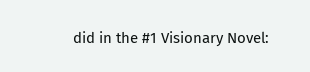did in the #1 Visionary Novel: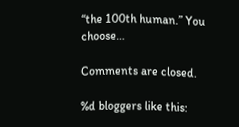“the 100th human.” You choose…

Comments are closed.

%d bloggers like this: